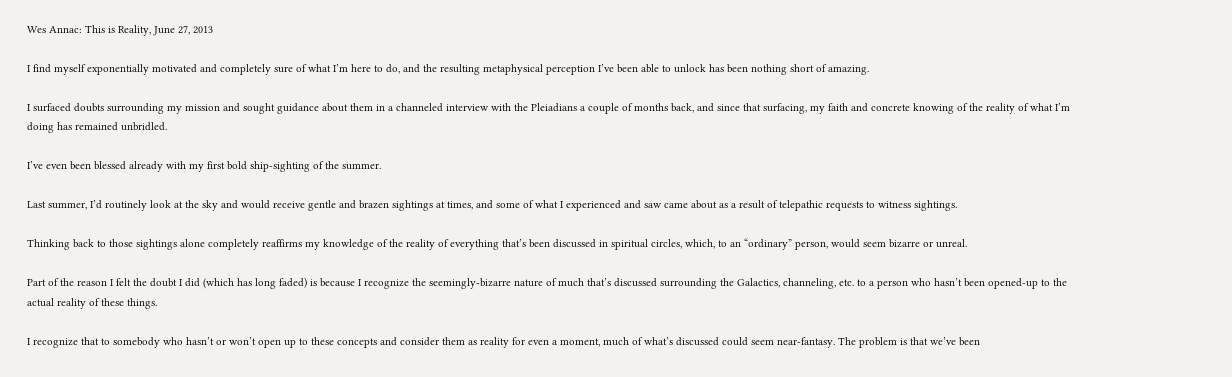Wes Annac: This is Reality, June 27, 2013

I find myself exponentially motivated and completely sure of what I’m here to do, and the resulting metaphysical perception I’ve been able to unlock has been nothing short of amazing.

I surfaced doubts surrounding my mission and sought guidance about them in a channeled interview with the Pleiadians a couple of months back, and since that surfacing, my faith and concrete knowing of the reality of what I’m doing has remained unbridled.

I’ve even been blessed already with my first bold ship-sighting of the summer.

Last summer, I’d routinely look at the sky and would receive gentle and brazen sightings at times, and some of what I experienced and saw came about as a result of telepathic requests to witness sightings.

Thinking back to those sightings alone completely reaffirms my knowledge of the reality of everything that’s been discussed in spiritual circles, which, to an “ordinary” person, would seem bizarre or unreal.

Part of the reason I felt the doubt I did (which has long faded) is because I recognize the seemingly-bizarre nature of much that’s discussed surrounding the Galactics, channeling, etc. to a person who hasn’t been opened-up to the actual reality of these things.

I recognize that to somebody who hasn’t or won’t open up to these concepts and consider them as reality for even a moment, much of what’s discussed could seem near-fantasy. The problem is that we’ve been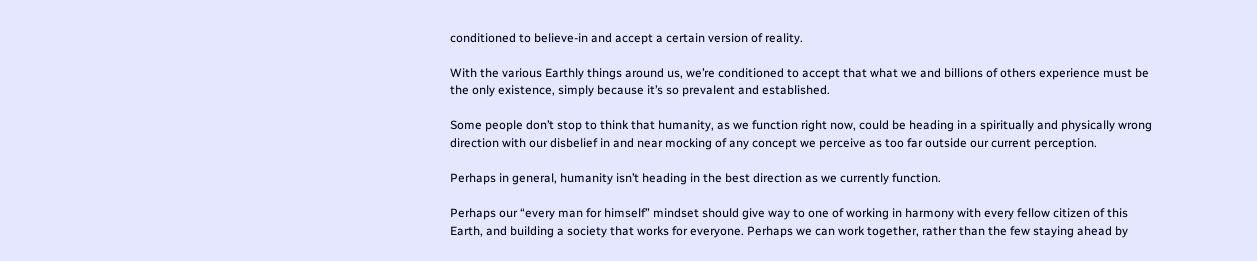conditioned to believe-in and accept a certain version of reality.

With the various Earthly things around us, we’re conditioned to accept that what we and billions of others experience must be the only existence, simply because it’s so prevalent and established.

Some people don’t stop to think that humanity, as we function right now, could be heading in a spiritually and physically wrong direction with our disbelief in and near mocking of any concept we perceive as too far outside our current perception.

Perhaps in general, humanity isn’t heading in the best direction as we currently function.

Perhaps our “every man for himself” mindset should give way to one of working in harmony with every fellow citizen of this Earth, and building a society that works for everyone. Perhaps we can work together, rather than the few staying ahead by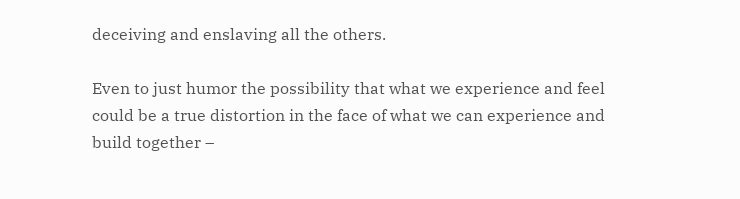deceiving and enslaving all the others.

Even to just humor the possibility that what we experience and feel could be a true distortion in the face of what we can experience and build together –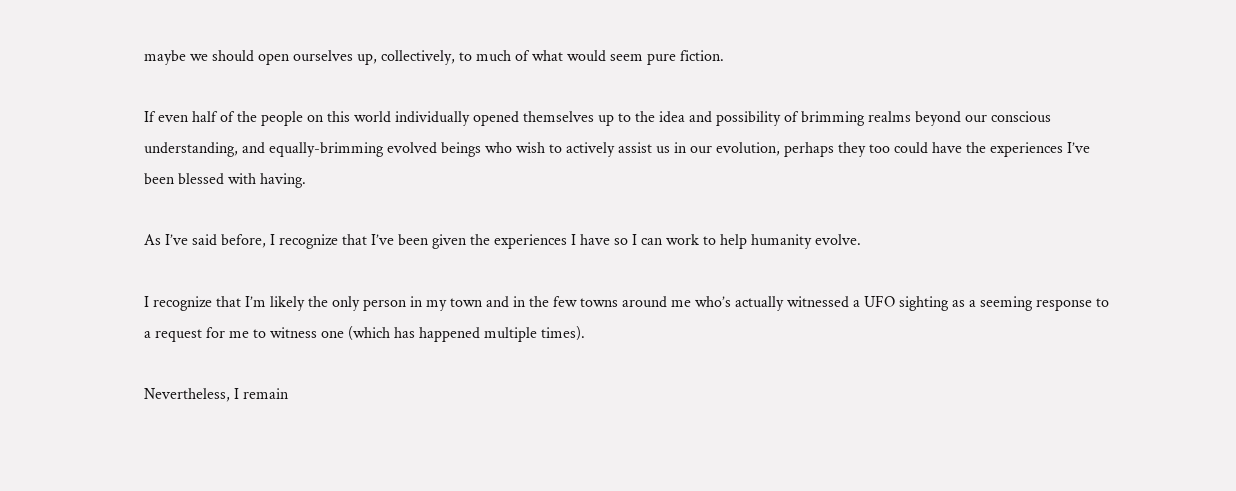maybe we should open ourselves up, collectively, to much of what would seem pure fiction.

If even half of the people on this world individually opened themselves up to the idea and possibility of brimming realms beyond our conscious understanding, and equally-brimming evolved beings who wish to actively assist us in our evolution, perhaps they too could have the experiences I’ve been blessed with having.

As I’ve said before, I recognize that I’ve been given the experiences I have so I can work to help humanity evolve.

I recognize that I’m likely the only person in my town and in the few towns around me who’s actually witnessed a UFO sighting as a seeming response to a request for me to witness one (which has happened multiple times).

Nevertheless, I remain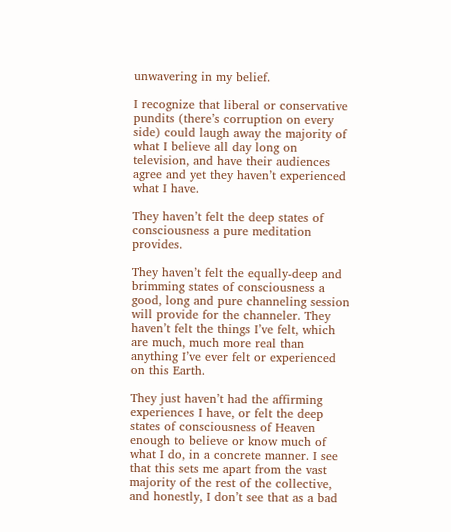unwavering in my belief.

I recognize that liberal or conservative pundits (there’s corruption on every side) could laugh away the majority of what I believe all day long on television, and have their audiences agree and yet they haven’t experienced what I have.

They haven’t felt the deep states of consciousness a pure meditation provides.

They haven’t felt the equally-deep and brimming states of consciousness a good, long and pure channeling session will provide for the channeler. They haven’t felt the things I’ve felt, which are much, much more real than anything I’ve ever felt or experienced on this Earth.

They just haven’t had the affirming experiences I have, or felt the deep states of consciousness of Heaven enough to believe or know much of what I do, in a concrete manner. I see that this sets me apart from the vast majority of the rest of the collective, and honestly, I don’t see that as a bad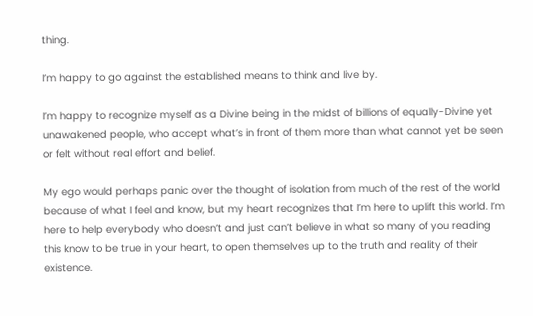thing.

I’m happy to go against the established means to think and live by.

I’m happy to recognize myself as a Divine being in the midst of billions of equally-Divine yet unawakened people, who accept what’s in front of them more than what cannot yet be seen or felt without real effort and belief.

My ego would perhaps panic over the thought of isolation from much of the rest of the world because of what I feel and know, but my heart recognizes that I’m here to uplift this world. I’m here to help everybody who doesn’t and just can’t believe in what so many of you reading this know to be true in your heart, to open themselves up to the truth and reality of their existence.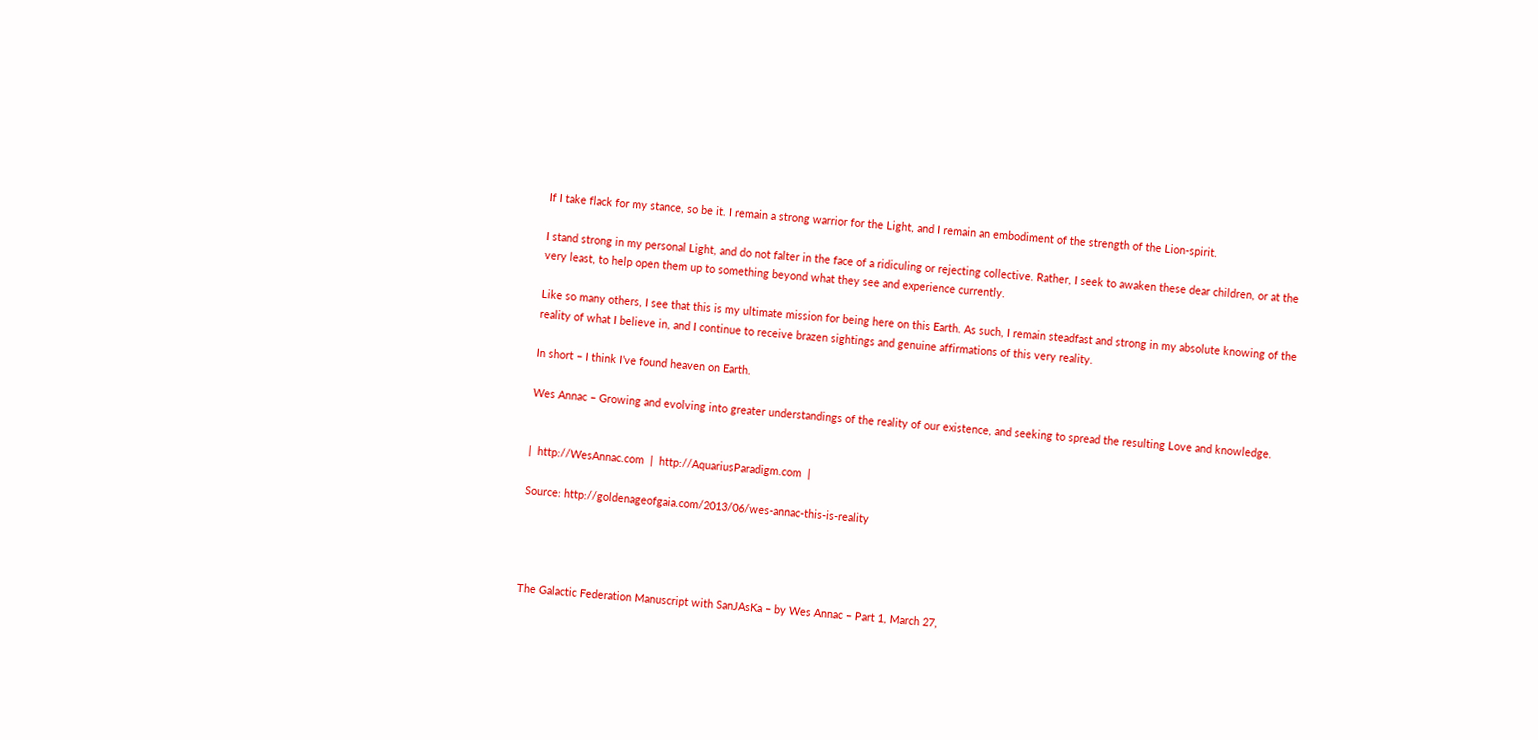If I take flack for my stance, so be it. I remain a strong warrior for the Light, and I remain an embodiment of the strength of the Lion-spirit.

I stand strong in my personal Light, and do not falter in the face of a ridiculing or rejecting collective. Rather, I seek to awaken these dear children, or at the very least, to help open them up to something beyond what they see and experience currently.

Like so many others, I see that this is my ultimate mission for being here on this Earth. As such, I remain steadfast and strong in my absolute knowing of the reality of what I believe in, and I continue to receive brazen sightings and genuine affirmations of this very reality.

In short – I think I’ve found heaven on Earth.

Wes Annac – Growing and evolving into greater understandings of the reality of our existence, and seeking to spread the resulting Love and knowledge.


|  http://WesAnnac.com  |  http://AquariusParadigm.com  |

Source: http://goldenageofgaia.com/2013/06/wes-annac-this-is-reality




The Galactic Federation Manuscript with SanJAsKa – by Wes Annac – Part 1, March 27,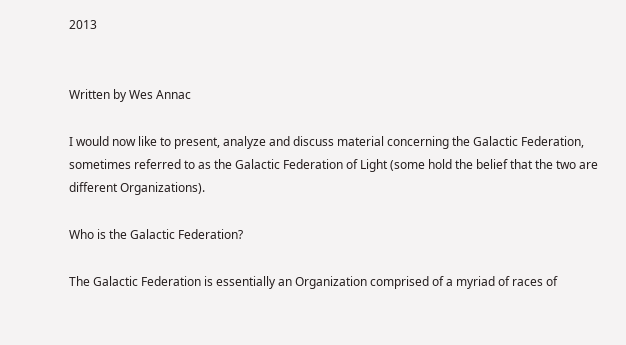2013


Written by Wes Annac

I would now like to present, analyze and discuss material concerning the Galactic Federation, sometimes referred to as the Galactic Federation of Light (some hold the belief that the two are different Organizations).

Who is the Galactic Federation?

The Galactic Federation is essentially an Organization comprised of a myriad of races of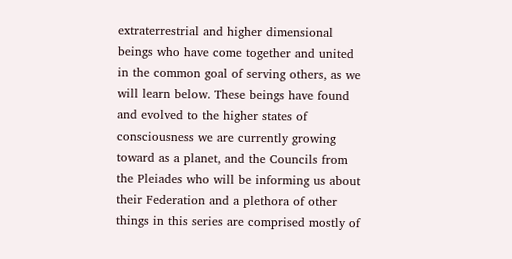extraterrestrial and higher dimensional beings who have come together and united in the common goal of serving others, as we will learn below. These beings have found and evolved to the higher states of consciousness we are currently growing toward as a planet, and the Councils from the Pleiades who will be informing us about their Federation and a plethora of other things in this series are comprised mostly of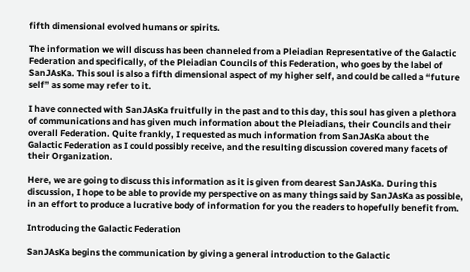fifth dimensional evolved humans or spirits.

The information we will discuss has been channeled from a Pleiadian Representative of the Galactic Federation and specifically, of the Pleiadian Councils of this Federation, who goes by the label of SanJAsKa. This soul is also a fifth dimensional aspect of my higher self, and could be called a “future self” as some may refer to it.

I have connected with SanJAsKa fruitfully in the past and to this day, this soul has given a plethora of communications and has given much information about the Pleiadians, their Councils and their overall Federation. Quite frankly, I requested as much information from SanJAsKa about the Galactic Federation as I could possibly receive, and the resulting discussion covered many facets of their Organization.

Here, we are going to discuss this information as it is given from dearest SanJAsKa. During this discussion, I hope to be able to provide my perspective on as many things said by SanJAsKa as possible, in an effort to produce a lucrative body of information for you the readers to hopefully benefit from.

Introducing the Galactic Federation

SanJAsKa begins the communication by giving a general introduction to the Galactic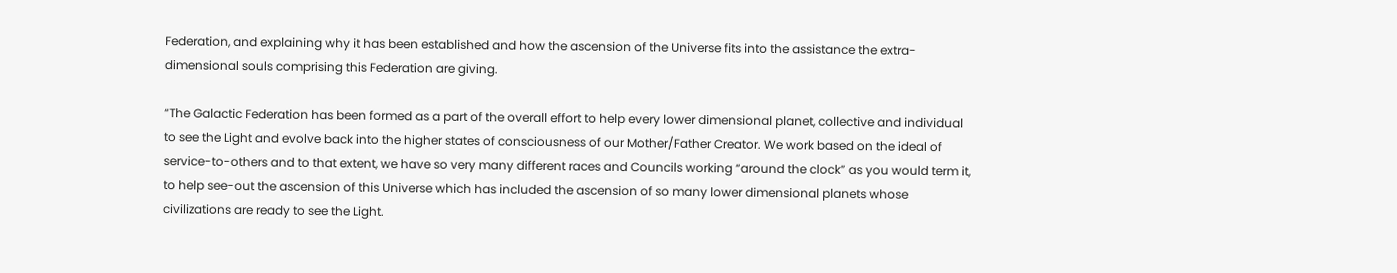Federation, and explaining why it has been established and how the ascension of the Universe fits into the assistance the extra-dimensional souls comprising this Federation are giving.

“The Galactic Federation has been formed as a part of the overall effort to help every lower dimensional planet, collective and individual to see the Light and evolve back into the higher states of consciousness of our Mother/Father Creator. We work based on the ideal of service-to-others and to that extent, we have so very many different races and Councils working “around the clock” as you would term it, to help see-out the ascension of this Universe which has included the ascension of so many lower dimensional planets whose civilizations are ready to see the Light.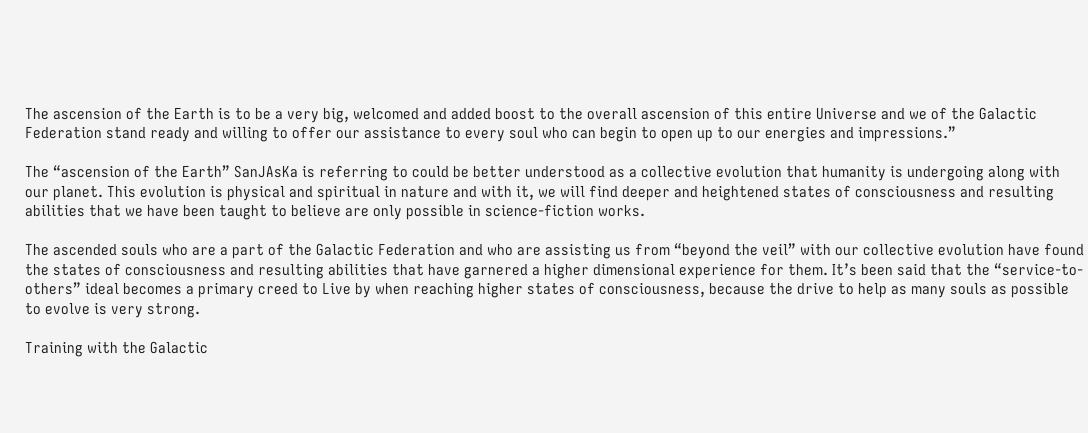The ascension of the Earth is to be a very big, welcomed and added boost to the overall ascension of this entire Universe and we of the Galactic Federation stand ready and willing to offer our assistance to every soul who can begin to open up to our energies and impressions.”

The “ascension of the Earth” SanJAsKa is referring to could be better understood as a collective evolution that humanity is undergoing along with our planet. This evolution is physical and spiritual in nature and with it, we will find deeper and heightened states of consciousness and resulting abilities that we have been taught to believe are only possible in science-fiction works.

The ascended souls who are a part of the Galactic Federation and who are assisting us from “beyond the veil” with our collective evolution have found the states of consciousness and resulting abilities that have garnered a higher dimensional experience for them. It’s been said that the “service-to-others” ideal becomes a primary creed to Live by when reaching higher states of consciousness, because the drive to help as many souls as possible to evolve is very strong.

Training with the Galactic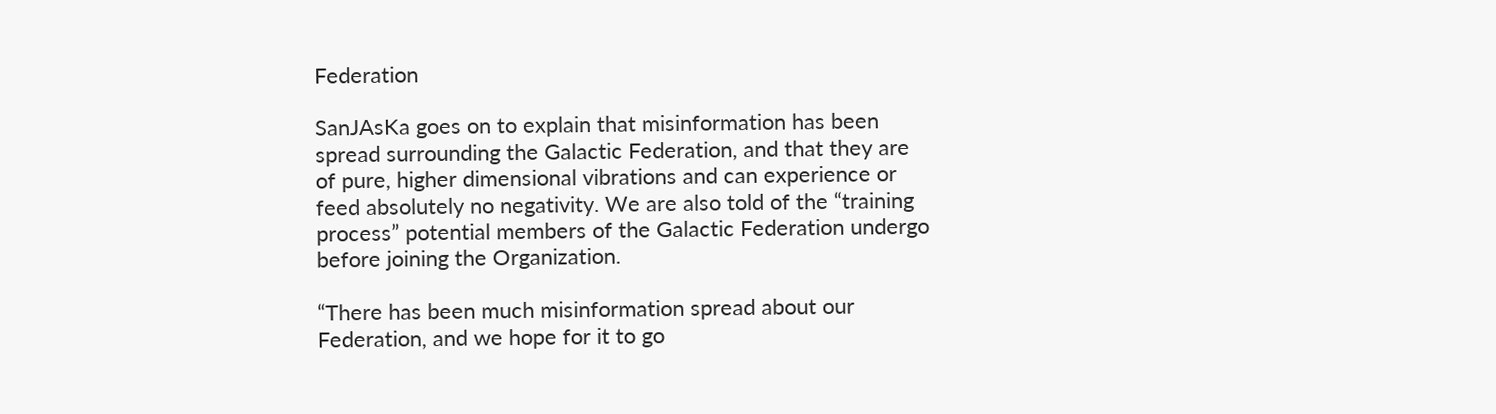Federation

SanJAsKa goes on to explain that misinformation has been spread surrounding the Galactic Federation, and that they are of pure, higher dimensional vibrations and can experience or feed absolutely no negativity. We are also told of the “training process” potential members of the Galactic Federation undergo before joining the Organization.

“There has been much misinformation spread about our Federation, and we hope for it to go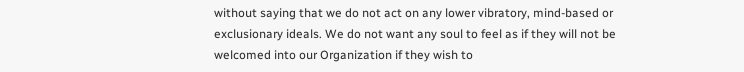without saying that we do not act on any lower vibratory, mind-based or exclusionary ideals. We do not want any soul to feel as if they will not be welcomed into our Organization if they wish to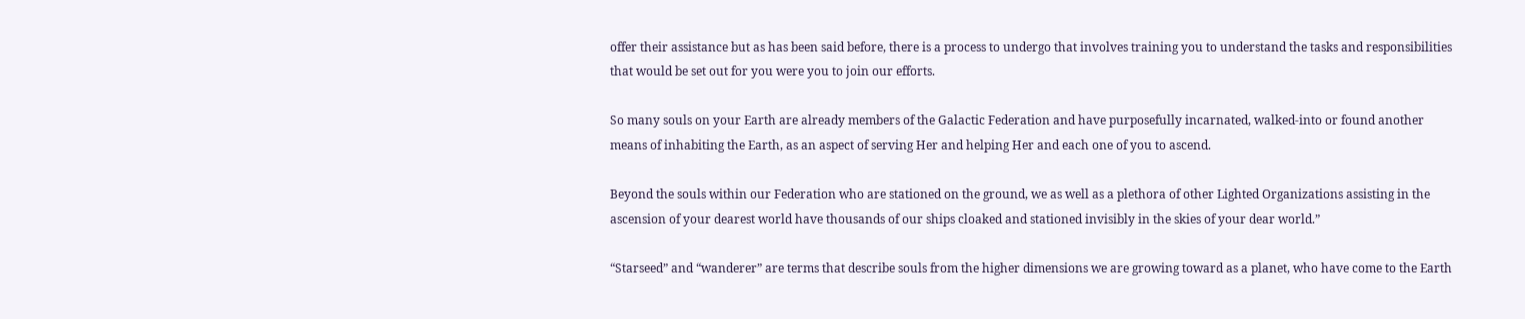offer their assistance but as has been said before, there is a process to undergo that involves training you to understand the tasks and responsibilities that would be set out for you were you to join our efforts.

So many souls on your Earth are already members of the Galactic Federation and have purposefully incarnated, walked-into or found another means of inhabiting the Earth, as an aspect of serving Her and helping Her and each one of you to ascend.

Beyond the souls within our Federation who are stationed on the ground, we as well as a plethora of other Lighted Organizations assisting in the ascension of your dearest world have thousands of our ships cloaked and stationed invisibly in the skies of your dear world.”

“Starseed” and “wanderer” are terms that describe souls from the higher dimensions we are growing toward as a planet, who have come to the Earth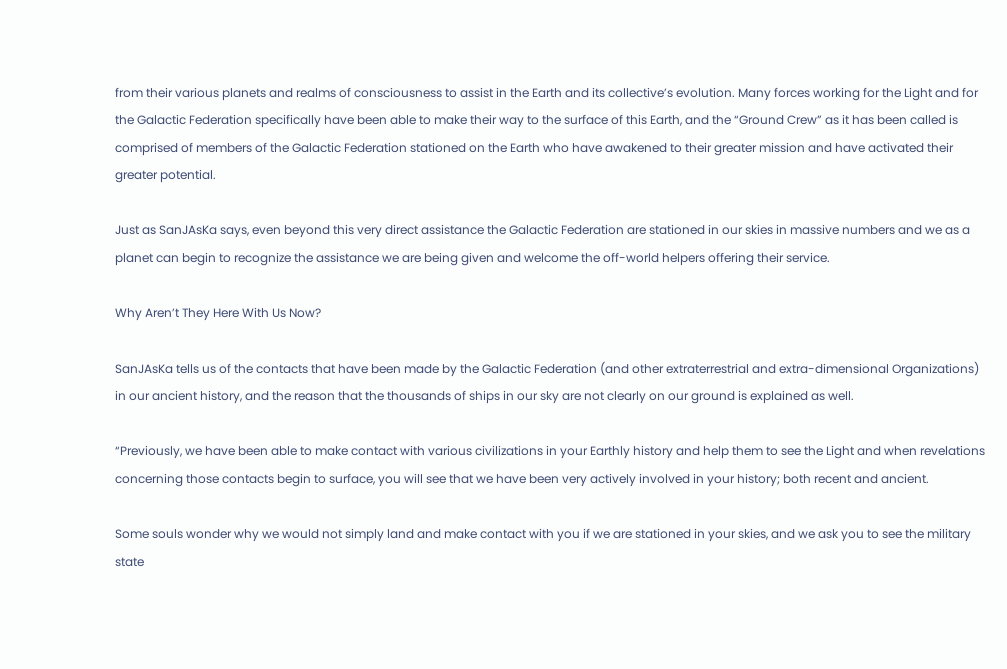from their various planets and realms of consciousness to assist in the Earth and its collective’s evolution. Many forces working for the Light and for the Galactic Federation specifically have been able to make their way to the surface of this Earth, and the “Ground Crew” as it has been called is comprised of members of the Galactic Federation stationed on the Earth who have awakened to their greater mission and have activated their greater potential.

Just as SanJAsKa says, even beyond this very direct assistance the Galactic Federation are stationed in our skies in massive numbers and we as a planet can begin to recognize the assistance we are being given and welcome the off-world helpers offering their service.

Why Aren’t They Here With Us Now?

SanJAsKa tells us of the contacts that have been made by the Galactic Federation (and other extraterrestrial and extra-dimensional Organizations) in our ancient history, and the reason that the thousands of ships in our sky are not clearly on our ground is explained as well.

“Previously, we have been able to make contact with various civilizations in your Earthly history and help them to see the Light and when revelations concerning those contacts begin to surface, you will see that we have been very actively involved in your history; both recent and ancient.

Some souls wonder why we would not simply land and make contact with you if we are stationed in your skies, and we ask you to see the military state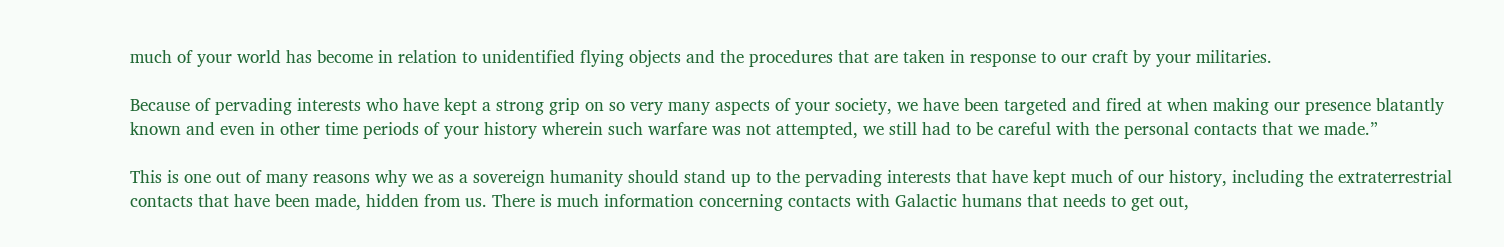much of your world has become in relation to unidentified flying objects and the procedures that are taken in response to our craft by your militaries.

Because of pervading interests who have kept a strong grip on so very many aspects of your society, we have been targeted and fired at when making our presence blatantly known and even in other time periods of your history wherein such warfare was not attempted, we still had to be careful with the personal contacts that we made.”

This is one out of many reasons why we as a sovereign humanity should stand up to the pervading interests that have kept much of our history, including the extraterrestrial contacts that have been made, hidden from us. There is much information concerning contacts with Galactic humans that needs to get out,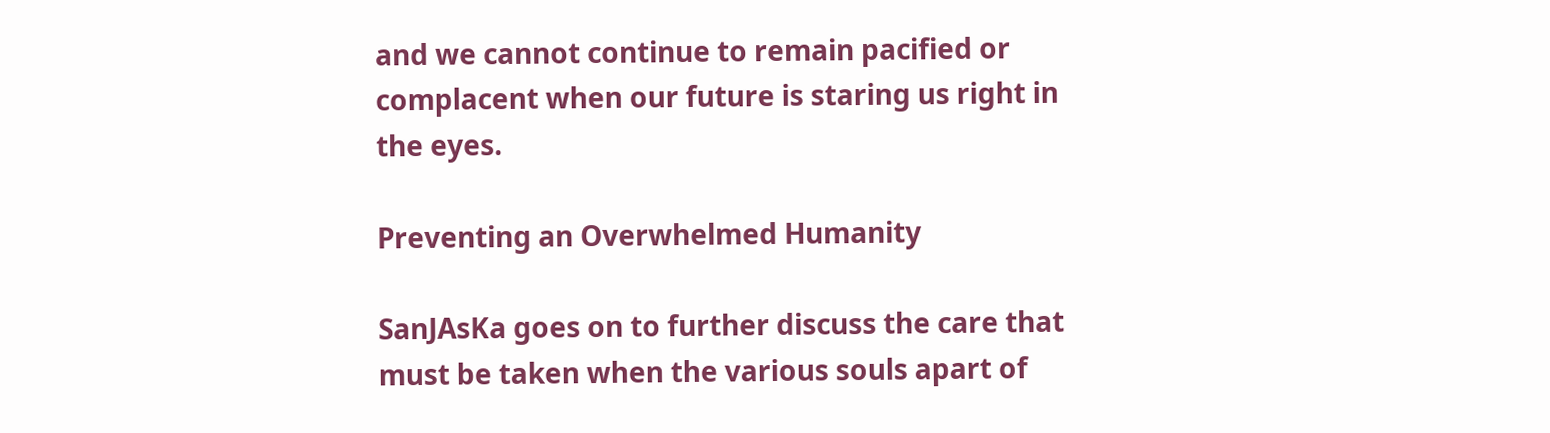and we cannot continue to remain pacified or complacent when our future is staring us right in the eyes.

Preventing an Overwhelmed Humanity

SanJAsKa goes on to further discuss the care that must be taken when the various souls apart of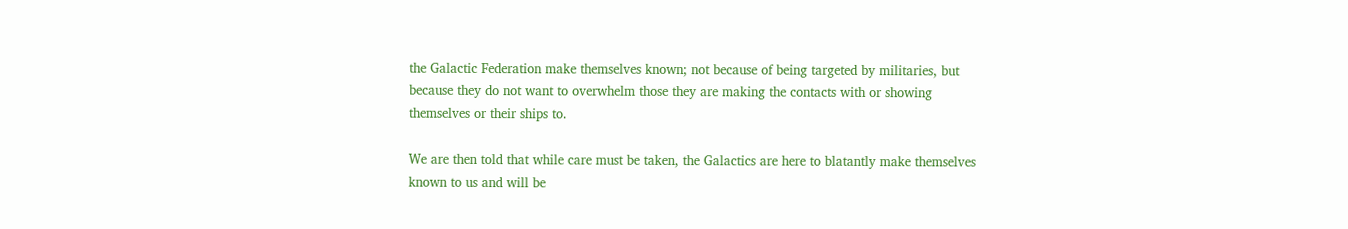the Galactic Federation make themselves known; not because of being targeted by militaries, but because they do not want to overwhelm those they are making the contacts with or showing themselves or their ships to.

We are then told that while care must be taken, the Galactics are here to blatantly make themselves known to us and will be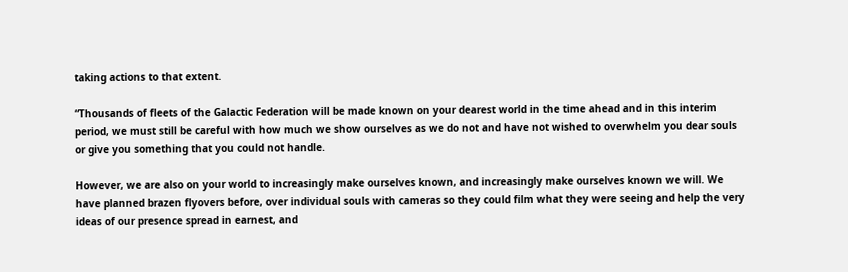taking actions to that extent.

“Thousands of fleets of the Galactic Federation will be made known on your dearest world in the time ahead and in this interim period, we must still be careful with how much we show ourselves as we do not and have not wished to overwhelm you dear souls or give you something that you could not handle.

However, we are also on your world to increasingly make ourselves known, and increasingly make ourselves known we will. We have planned brazen flyovers before, over individual souls with cameras so they could film what they were seeing and help the very ideas of our presence spread in earnest, and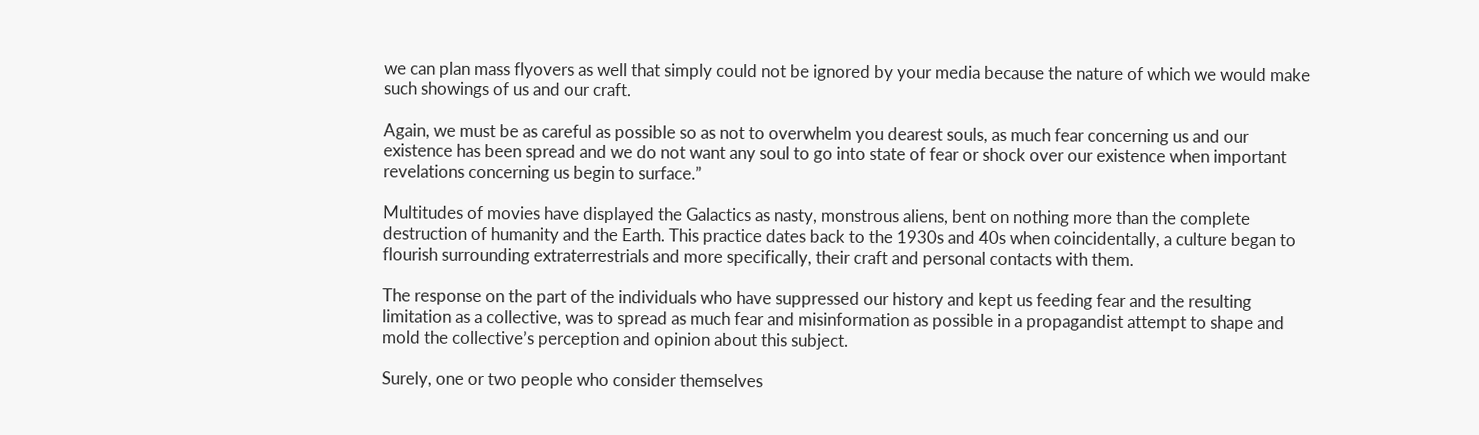we can plan mass flyovers as well that simply could not be ignored by your media because the nature of which we would make such showings of us and our craft.

Again, we must be as careful as possible so as not to overwhelm you dearest souls, as much fear concerning us and our existence has been spread and we do not want any soul to go into state of fear or shock over our existence when important revelations concerning us begin to surface.”

Multitudes of movies have displayed the Galactics as nasty, monstrous aliens, bent on nothing more than the complete destruction of humanity and the Earth. This practice dates back to the 1930s and 40s when coincidentally, a culture began to flourish surrounding extraterrestrials and more specifically, their craft and personal contacts with them.

The response on the part of the individuals who have suppressed our history and kept us feeding fear and the resulting limitation as a collective, was to spread as much fear and misinformation as possible in a propagandist attempt to shape and mold the collective’s perception and opinion about this subject.

Surely, one or two people who consider themselves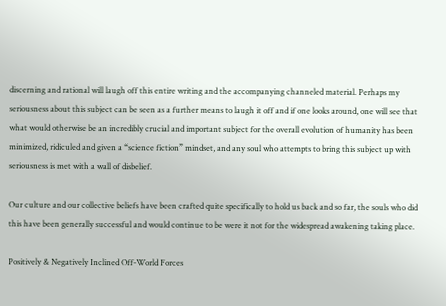discerning and rational will laugh off this entire writing and the accompanying channeled material. Perhaps my seriousness about this subject can be seen as a further means to laugh it off and if one looks around, one will see that what would otherwise be an incredibly crucial and important subject for the overall evolution of humanity has been minimized, ridiculed and given a “science fiction” mindset, and any soul who attempts to bring this subject up with seriousness is met with a wall of disbelief.

Our culture and our collective beliefs have been crafted quite specifically to hold us back and so far, the souls who did this have been generally successful and would continue to be were it not for the widespread awakening taking place.

Positively & Negatively Inclined Off-World Forces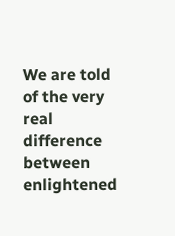We are told of the very real difference between enlightened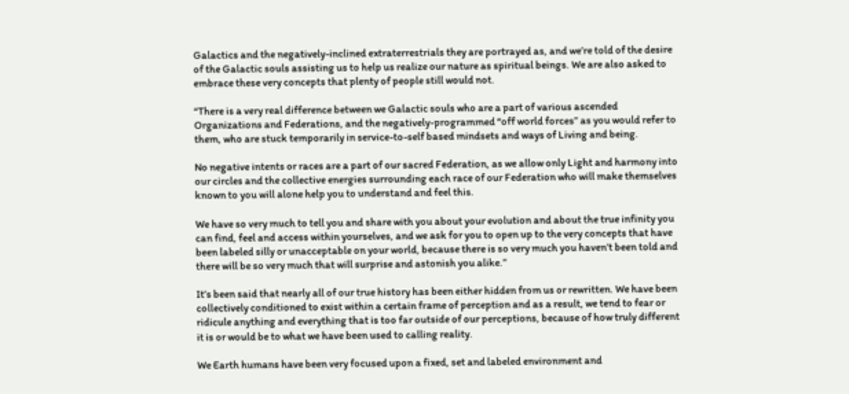Galactics and the negatively-inclined extraterrestrials they are portrayed as, and we’re told of the desire of the Galactic souls assisting us to help us realize our nature as spiritual beings. We are also asked to embrace these very concepts that plenty of people still would not.

“There is a very real difference between we Galactic souls who are a part of various ascended Organizations and Federations, and the negatively-programmed “off world forces” as you would refer to them, who are stuck temporarily in service-to-self based mindsets and ways of Living and being.

No negative intents or races are a part of our sacred Federation, as we allow only Light and harmony into our circles and the collective energies surrounding each race of our Federation who will make themselves known to you will alone help you to understand and feel this.

We have so very much to tell you and share with you about your evolution and about the true infinity you can find, feel and access within yourselves, and we ask for you to open up to the very concepts that have been labeled silly or unacceptable on your world, because there is so very much you haven’t been told and there will be so very much that will surprise and astonish you alike.”

It’s been said that nearly all of our true history has been either hidden from us or rewritten. We have been collectively conditioned to exist within a certain frame of perception and as a result, we tend to fear or ridicule anything and everything that is too far outside of our perceptions, because of how truly different it is or would be to what we have been used to calling reality.

We Earth humans have been very focused upon a fixed, set and labeled environment and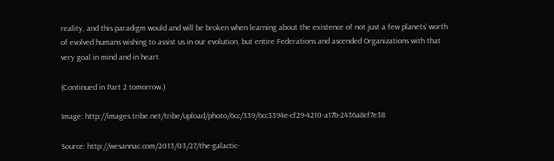reality, and this paradigm would and will be broken when learning about the existence of not just a few planets’ worth of evolved humans wishing to assist us in our evolution, but entire Federations and ascended Organizations with that very goal in mind and in heart.

(Continued in Part 2 tomorrow.)

Image: http://images.tribe.net/tribe/upload/photo/6cc/339/6cc3394e-cf29-4210-a17b-2436a8cf7e38

Source: http://wesannac.com/2013/03/27/the-galactic-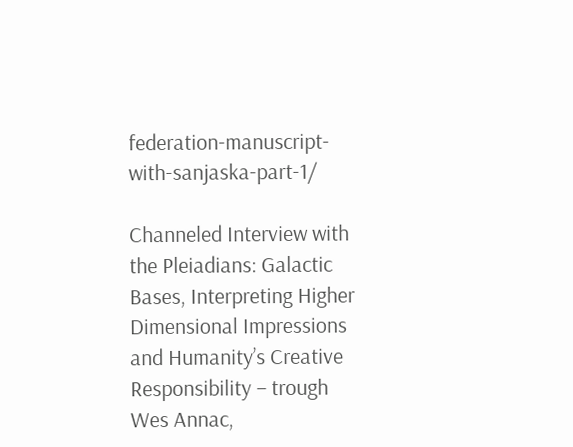federation-manuscript-with-sanjaska-part-1/

Channeled Interview with the Pleiadians: Galactic Bases, Interpreting Higher Dimensional Impressions and Humanity’s Creative Responsibility – trough Wes Annac,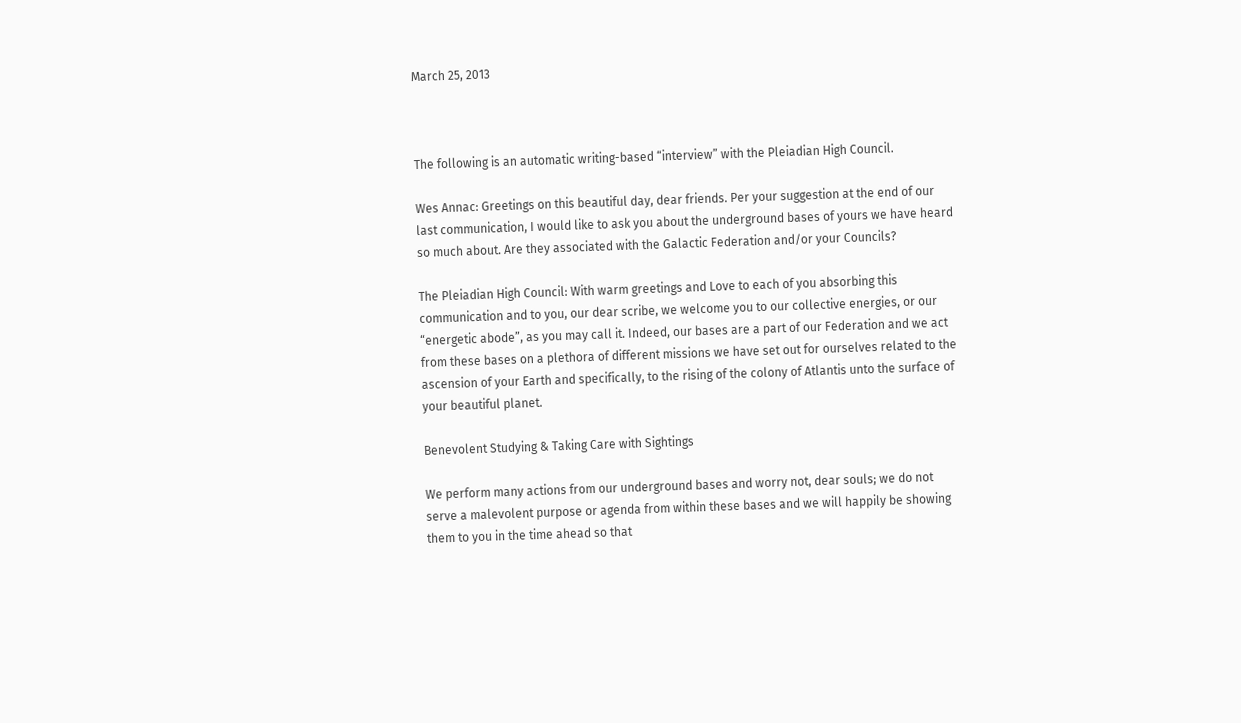March 25, 2013



The following is an automatic writing-based “interview” with the Pleiadian High Council.

Wes Annac: Greetings on this beautiful day, dear friends. Per your suggestion at the end of our last communication, I would like to ask you about the underground bases of yours we have heard so much about. Are they associated with the Galactic Federation and/or your Councils?

The Pleiadian High Council: With warm greetings and Love to each of you absorbing this communication and to you, our dear scribe, we welcome you to our collective energies, or our “energetic abode”, as you may call it. Indeed, our bases are a part of our Federation and we act from these bases on a plethora of different missions we have set out for ourselves related to the ascension of your Earth and specifically, to the rising of the colony of Atlantis unto the surface of your beautiful planet.

Benevolent Studying & Taking Care with Sightings

We perform many actions from our underground bases and worry not, dear souls; we do not serve a malevolent purpose or agenda from within these bases and we will happily be showing them to you in the time ahead so that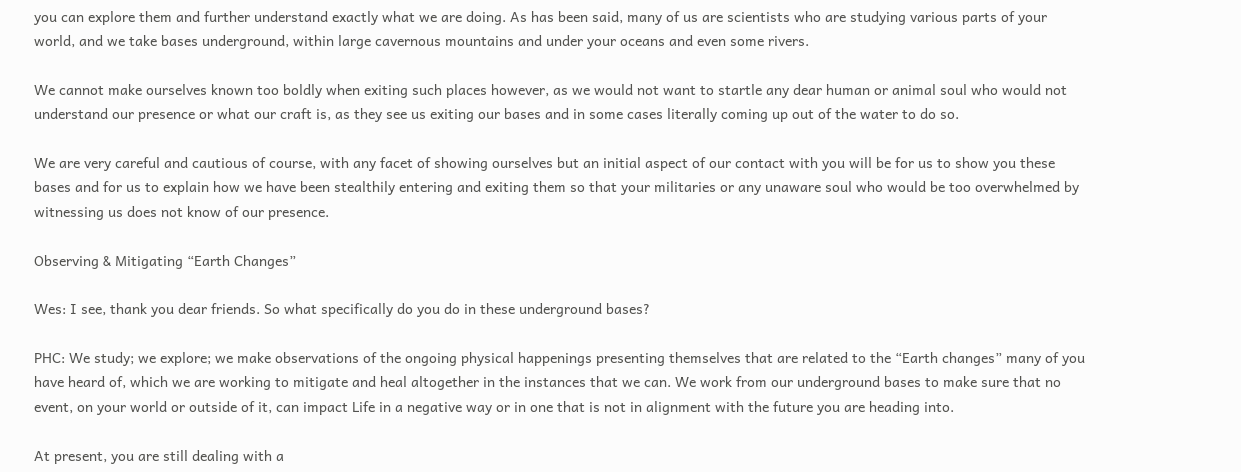you can explore them and further understand exactly what we are doing. As has been said, many of us are scientists who are studying various parts of your world, and we take bases underground, within large cavernous mountains and under your oceans and even some rivers.

We cannot make ourselves known too boldly when exiting such places however, as we would not want to startle any dear human or animal soul who would not understand our presence or what our craft is, as they see us exiting our bases and in some cases literally coming up out of the water to do so.

We are very careful and cautious of course, with any facet of showing ourselves but an initial aspect of our contact with you will be for us to show you these bases and for us to explain how we have been stealthily entering and exiting them so that your militaries or any unaware soul who would be too overwhelmed by witnessing us does not know of our presence.

Observing & Mitigating “Earth Changes”

Wes: I see, thank you dear friends. So what specifically do you do in these underground bases?

PHC: We study; we explore; we make observations of the ongoing physical happenings presenting themselves that are related to the “Earth changes” many of you have heard of, which we are working to mitigate and heal altogether in the instances that we can. We work from our underground bases to make sure that no event, on your world or outside of it, can impact Life in a negative way or in one that is not in alignment with the future you are heading into.

At present, you are still dealing with a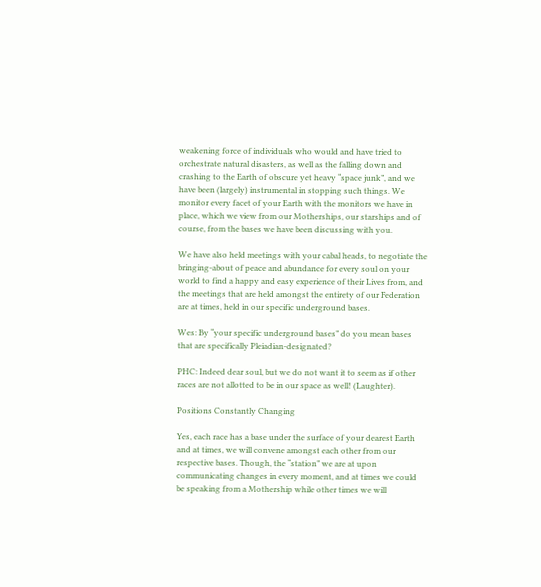weakening force of individuals who would and have tried to orchestrate natural disasters, as well as the falling down and crashing to the Earth of obscure yet heavy “space junk”, and we have been (largely) instrumental in stopping such things. We monitor every facet of your Earth with the monitors we have in place, which we view from our Motherships, our starships and of course, from the bases we have been discussing with you.

We have also held meetings with your cabal heads, to negotiate the bringing-about of peace and abundance for every soul on your world to find a happy and easy experience of their Lives from, and the meetings that are held amongst the entirety of our Federation are at times, held in our specific underground bases.

Wes: By “your specific underground bases” do you mean bases that are specifically Pleiadian-designated?

PHC: Indeed dear soul, but we do not want it to seem as if other races are not allotted to be in our space as well! (Laughter).

Positions Constantly Changing

Yes, each race has a base under the surface of your dearest Earth and at times, we will convene amongst each other from our respective bases. Though, the “station” we are at upon communicating changes in every moment, and at times we could be speaking from a Mothership while other times we will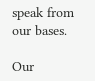speak from our bases.

Our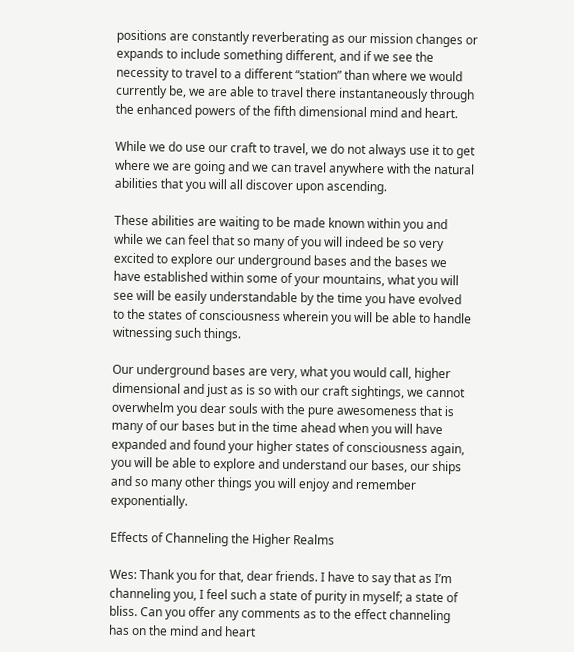positions are constantly reverberating as our mission changes or expands to include something different, and if we see the necessity to travel to a different “station” than where we would currently be, we are able to travel there instantaneously through the enhanced powers of the fifth dimensional mind and heart.

While we do use our craft to travel, we do not always use it to get where we are going and we can travel anywhere with the natural abilities that you will all discover upon ascending.

These abilities are waiting to be made known within you and while we can feel that so many of you will indeed be so very excited to explore our underground bases and the bases we have established within some of your mountains, what you will see will be easily understandable by the time you have evolved to the states of consciousness wherein you will be able to handle witnessing such things.

Our underground bases are very, what you would call, higher dimensional and just as is so with our craft sightings, we cannot overwhelm you dear souls with the pure awesomeness that is many of our bases but in the time ahead when you will have expanded and found your higher states of consciousness again, you will be able to explore and understand our bases, our ships and so many other things you will enjoy and remember exponentially.

Effects of Channeling the Higher Realms

Wes: Thank you for that, dear friends. I have to say that as I’m channeling you, I feel such a state of purity in myself; a state of bliss. Can you offer any comments as to the effect channeling has on the mind and heart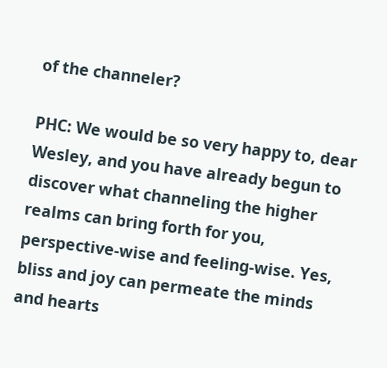of the channeler?

PHC: We would be so very happy to, dear Wesley, and you have already begun to discover what channeling the higher realms can bring forth for you, perspective-wise and feeling-wise. Yes, bliss and joy can permeate the minds and hearts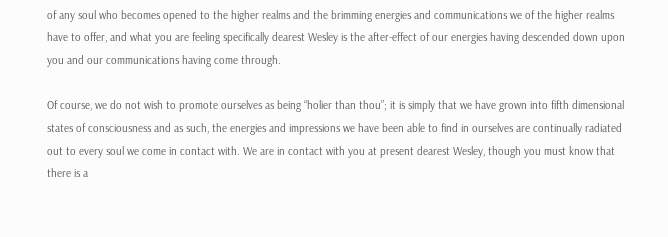of any soul who becomes opened to the higher realms and the brimming energies and communications we of the higher realms have to offer, and what you are feeling specifically dearest Wesley is the after-effect of our energies having descended down upon you and our communications having come through.

Of course, we do not wish to promote ourselves as being “holier than thou”; it is simply that we have grown into fifth dimensional states of consciousness and as such, the energies and impressions we have been able to find in ourselves are continually radiated out to every soul we come in contact with. We are in contact with you at present dearest Wesley, though you must know that there is a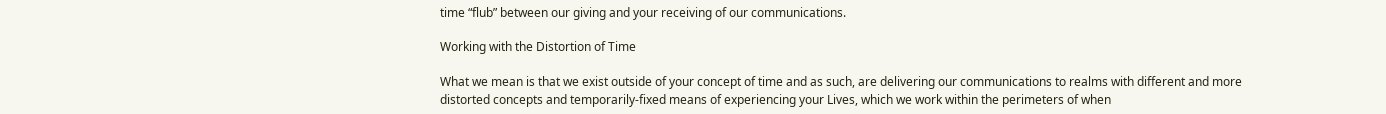time “flub” between our giving and your receiving of our communications.

Working with the Distortion of Time

What we mean is that we exist outside of your concept of time and as such, are delivering our communications to realms with different and more distorted concepts and temporarily-fixed means of experiencing your Lives, which we work within the perimeters of when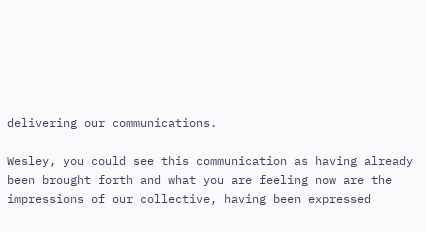delivering our communications.

Wesley, you could see this communication as having already been brought forth and what you are feeling now are the impressions of our collective, having been expressed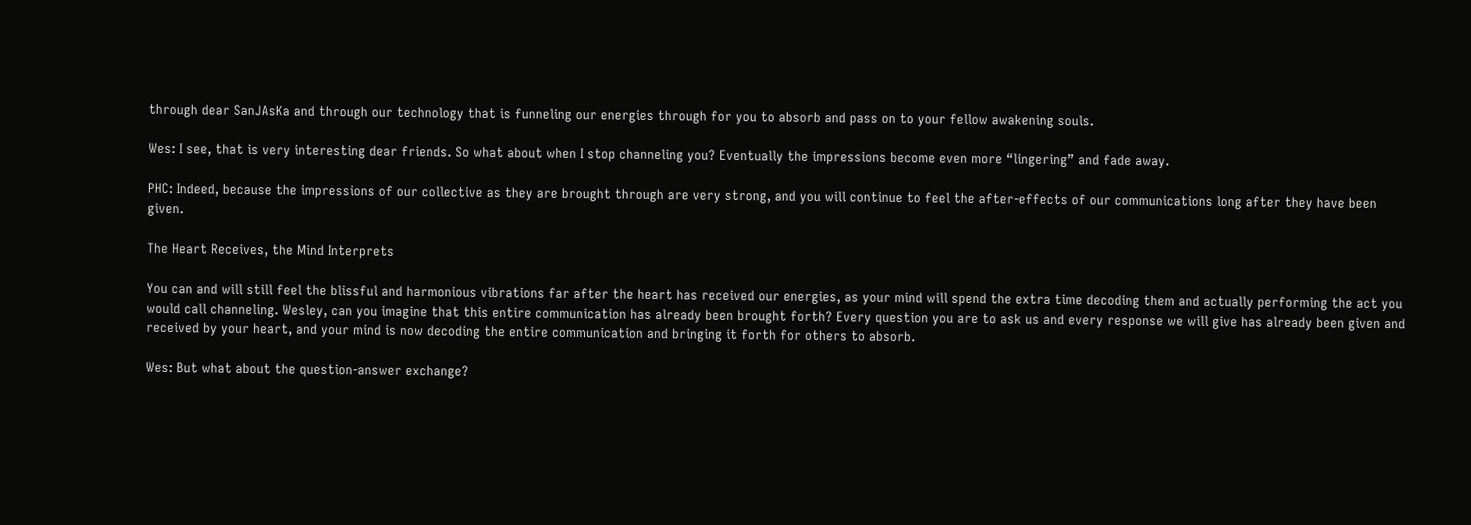through dear SanJAsKa and through our technology that is funneling our energies through for you to absorb and pass on to your fellow awakening souls.

Wes: I see, that is very interesting dear friends. So what about when I stop channeling you? Eventually the impressions become even more “lingering” and fade away.

PHC: Indeed, because the impressions of our collective as they are brought through are very strong, and you will continue to feel the after-effects of our communications long after they have been given.

The Heart Receives, the Mind Interprets

You can and will still feel the blissful and harmonious vibrations far after the heart has received our energies, as your mind will spend the extra time decoding them and actually performing the act you would call channeling. Wesley, can you imagine that this entire communication has already been brought forth? Every question you are to ask us and every response we will give has already been given and received by your heart, and your mind is now decoding the entire communication and bringing it forth for others to absorb.

Wes: But what about the question-answer exchange?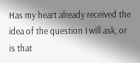Has my heart already received the idea of the question I will ask, or is that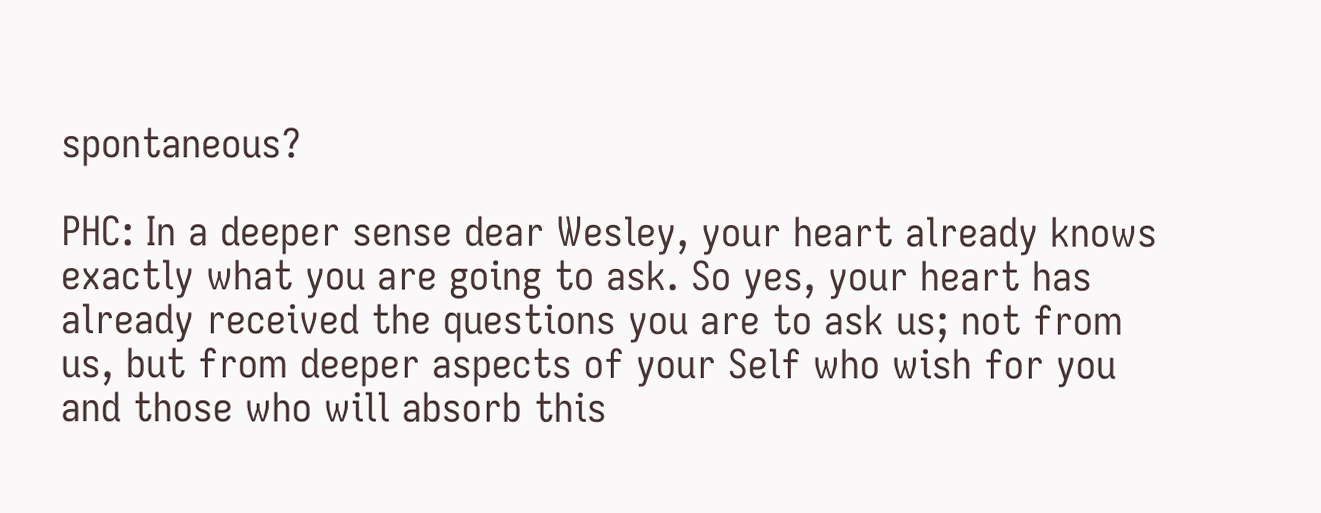spontaneous?

PHC: In a deeper sense dear Wesley, your heart already knows exactly what you are going to ask. So yes, your heart has already received the questions you are to ask us; not from us, but from deeper aspects of your Self who wish for you and those who will absorb this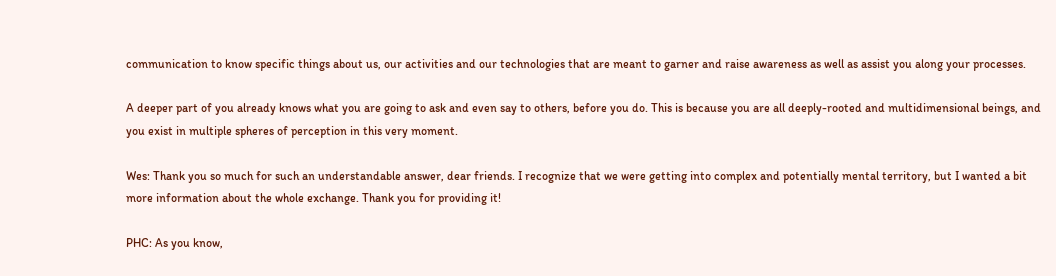communication to know specific things about us, our activities and our technologies that are meant to garner and raise awareness as well as assist you along your processes.

A deeper part of you already knows what you are going to ask and even say to others, before you do. This is because you are all deeply-rooted and multidimensional beings, and you exist in multiple spheres of perception in this very moment.

Wes: Thank you so much for such an understandable answer, dear friends. I recognize that we were getting into complex and potentially mental territory, but I wanted a bit more information about the whole exchange. Thank you for providing it!

PHC: As you know,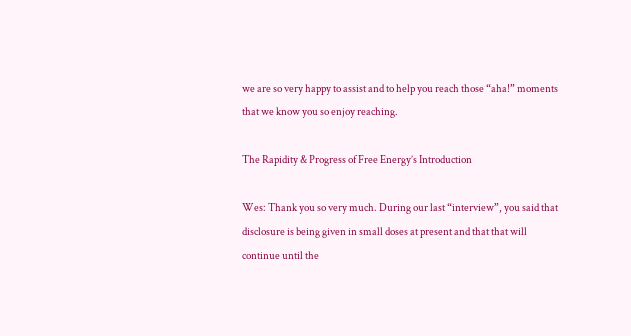we are so very happy to assist and to help you reach those “aha!” moments that we know you so enjoy reaching.

The Rapidity & Progress of Free Energy’s Introduction

Wes: Thank you so very much. During our last “interview”, you said that disclosure is being given in small doses at present and that that will continue until the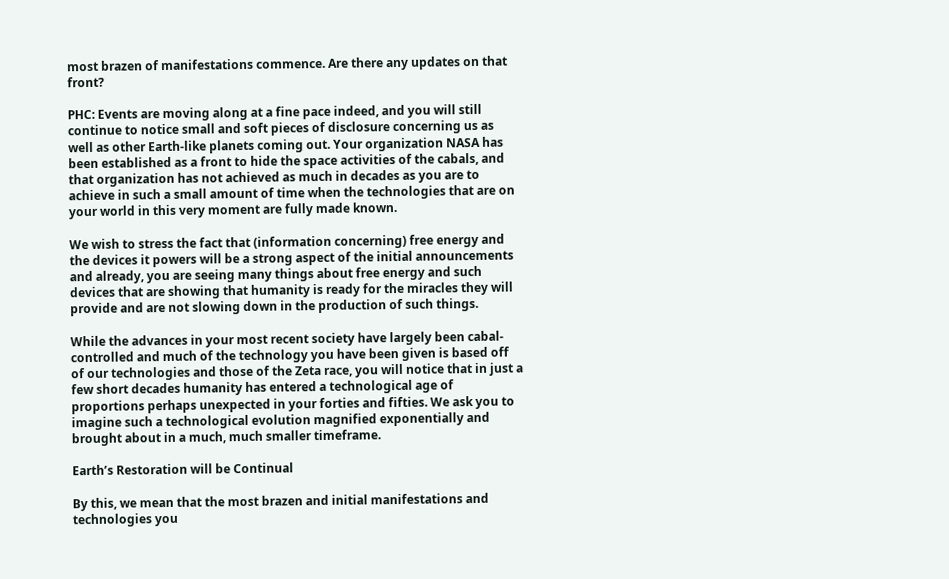most brazen of manifestations commence. Are there any updates on that front?

PHC: Events are moving along at a fine pace indeed, and you will still continue to notice small and soft pieces of disclosure concerning us as well as other Earth-like planets coming out. Your organization NASA has been established as a front to hide the space activities of the cabals, and that organization has not achieved as much in decades as you are to achieve in such a small amount of time when the technologies that are on your world in this very moment are fully made known.

We wish to stress the fact that (information concerning) free energy and the devices it powers will be a strong aspect of the initial announcements and already, you are seeing many things about free energy and such devices that are showing that humanity is ready for the miracles they will provide and are not slowing down in the production of such things.

While the advances in your most recent society have largely been cabal-controlled and much of the technology you have been given is based off of our technologies and those of the Zeta race, you will notice that in just a few short decades humanity has entered a technological age of proportions perhaps unexpected in your forties and fifties. We ask you to imagine such a technological evolution magnified exponentially and brought about in a much, much smaller timeframe.

Earth’s Restoration will be Continual

By this, we mean that the most brazen and initial manifestations and technologies you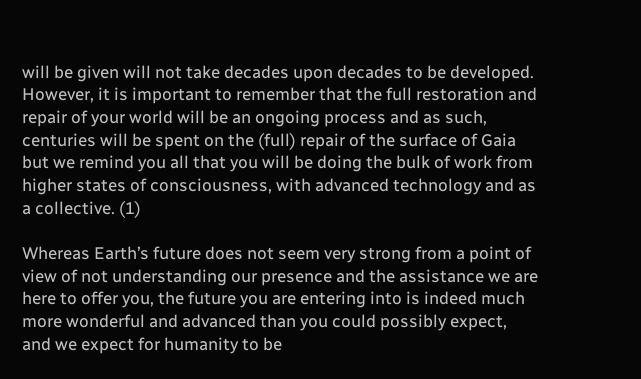will be given will not take decades upon decades to be developed. However, it is important to remember that the full restoration and repair of your world will be an ongoing process and as such, centuries will be spent on the (full) repair of the surface of Gaia but we remind you all that you will be doing the bulk of work from higher states of consciousness, with advanced technology and as a collective. (1)

Whereas Earth’s future does not seem very strong from a point of view of not understanding our presence and the assistance we are here to offer you, the future you are entering into is indeed much more wonderful and advanced than you could possibly expect, and we expect for humanity to be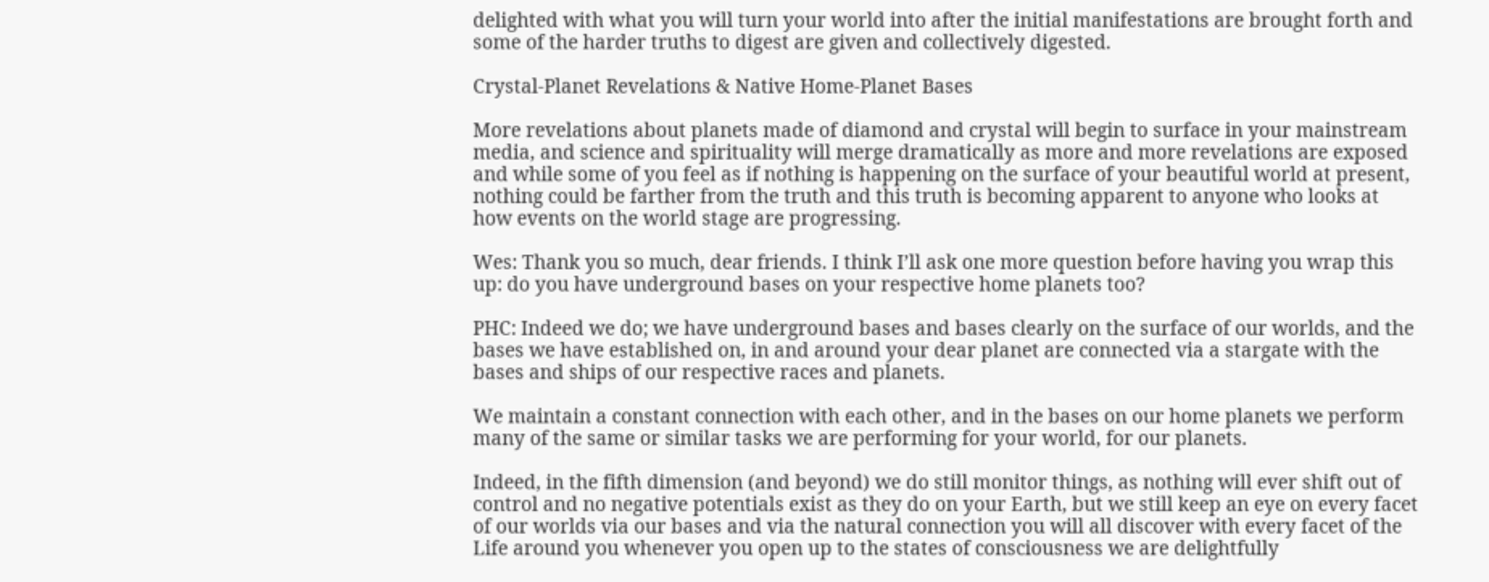delighted with what you will turn your world into after the initial manifestations are brought forth and some of the harder truths to digest are given and collectively digested.

Crystal-Planet Revelations & Native Home-Planet Bases

More revelations about planets made of diamond and crystal will begin to surface in your mainstream media, and science and spirituality will merge dramatically as more and more revelations are exposed and while some of you feel as if nothing is happening on the surface of your beautiful world at present, nothing could be farther from the truth and this truth is becoming apparent to anyone who looks at how events on the world stage are progressing.

Wes: Thank you so much, dear friends. I think I’ll ask one more question before having you wrap this up: do you have underground bases on your respective home planets too?

PHC: Indeed we do; we have underground bases and bases clearly on the surface of our worlds, and the bases we have established on, in and around your dear planet are connected via a stargate with the bases and ships of our respective races and planets.

We maintain a constant connection with each other, and in the bases on our home planets we perform many of the same or similar tasks we are performing for your world, for our planets.

Indeed, in the fifth dimension (and beyond) we do still monitor things, as nothing will ever shift out of control and no negative potentials exist as they do on your Earth, but we still keep an eye on every facet of our worlds via our bases and via the natural connection you will all discover with every facet of the Life around you whenever you open up to the states of consciousness we are delightfully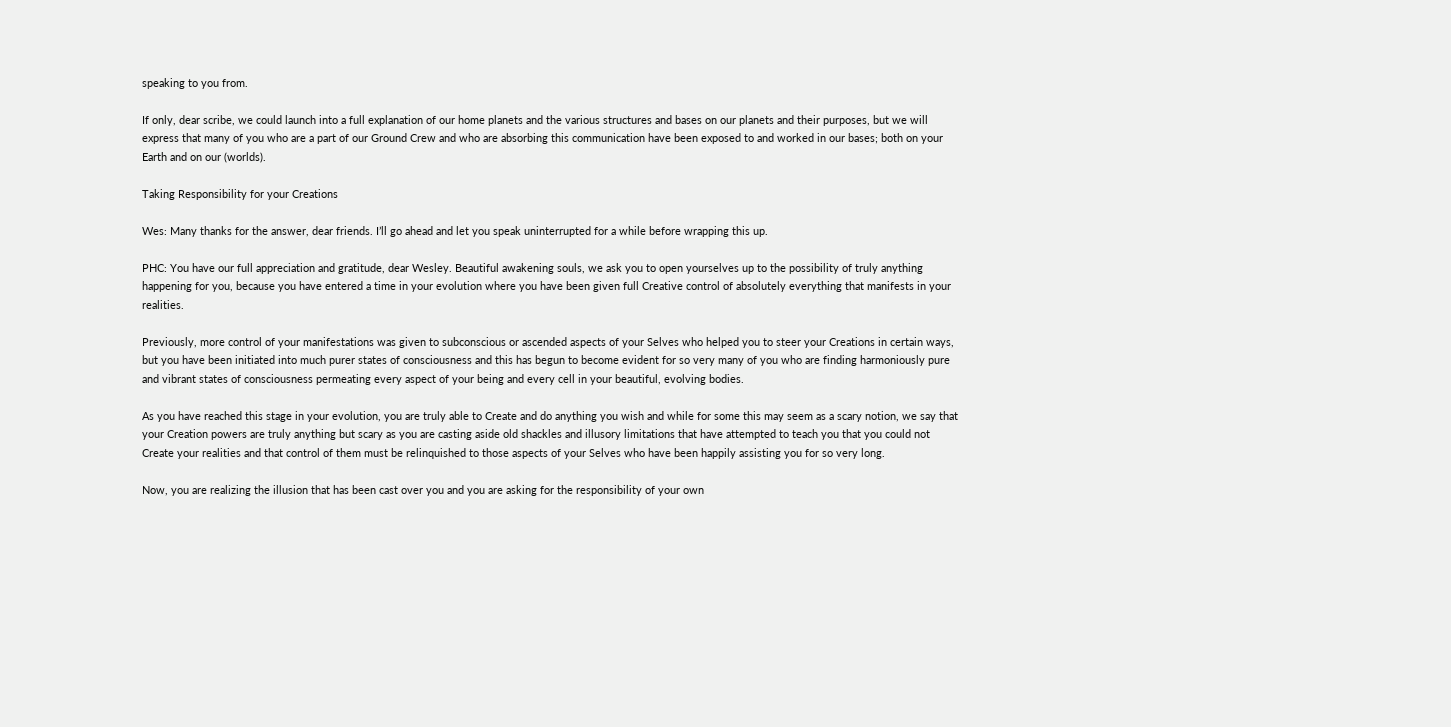speaking to you from.

If only, dear scribe, we could launch into a full explanation of our home planets and the various structures and bases on our planets and their purposes, but we will express that many of you who are a part of our Ground Crew and who are absorbing this communication have been exposed to and worked in our bases; both on your Earth and on our (worlds).

Taking Responsibility for your Creations

Wes: Many thanks for the answer, dear friends. I’ll go ahead and let you speak uninterrupted for a while before wrapping this up.

PHC: You have our full appreciation and gratitude, dear Wesley. Beautiful awakening souls, we ask you to open yourselves up to the possibility of truly anything happening for you, because you have entered a time in your evolution where you have been given full Creative control of absolutely everything that manifests in your realities.

Previously, more control of your manifestations was given to subconscious or ascended aspects of your Selves who helped you to steer your Creations in certain ways, but you have been initiated into much purer states of consciousness and this has begun to become evident for so very many of you who are finding harmoniously pure and vibrant states of consciousness permeating every aspect of your being and every cell in your beautiful, evolving bodies.

As you have reached this stage in your evolution, you are truly able to Create and do anything you wish and while for some this may seem as a scary notion, we say that your Creation powers are truly anything but scary as you are casting aside old shackles and illusory limitations that have attempted to teach you that you could not Create your realities and that control of them must be relinquished to those aspects of your Selves who have been happily assisting you for so very long.

Now, you are realizing the illusion that has been cast over you and you are asking for the responsibility of your own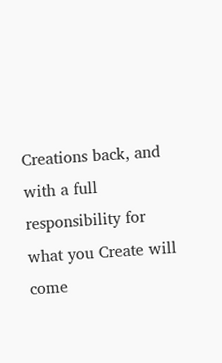Creations back, and with a full responsibility for what you Create will come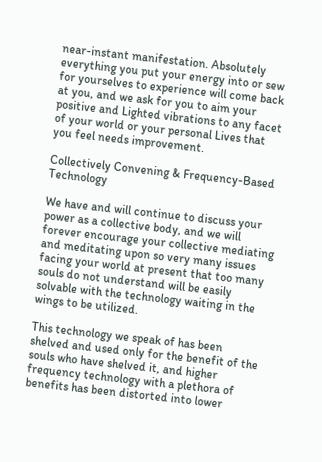near-instant manifestation. Absolutely everything you put your energy into or sew for yourselves to experience will come back at you, and we ask for you to aim your positive and Lighted vibrations to any facet of your world or your personal Lives that you feel needs improvement.

Collectively Convening & Frequency-Based Technology

We have and will continue to discuss your power as a collective body, and we will forever encourage your collective mediating and meditating upon so very many issues facing your world at present that too many souls do not understand will be easily solvable with the technology waiting in the wings to be utilized.

This technology we speak of has been shelved and used only for the benefit of the souls who have shelved it, and higher frequency technology with a plethora of benefits has been distorted into lower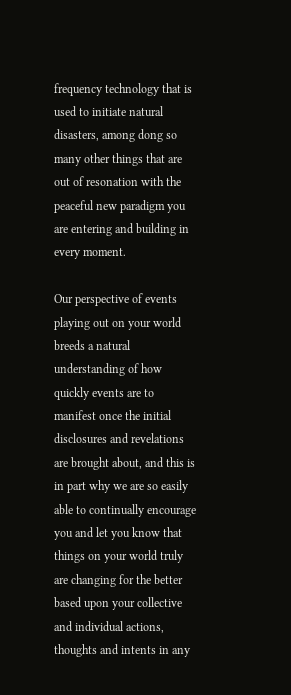frequency technology that is used to initiate natural disasters, among dong so many other things that are out of resonation with the peaceful new paradigm you are entering and building in every moment.

Our perspective of events playing out on your world breeds a natural understanding of how quickly events are to manifest once the initial disclosures and revelations are brought about, and this is in part why we are so easily able to continually encourage you and let you know that things on your world truly are changing for the better based upon your collective and individual actions, thoughts and intents in any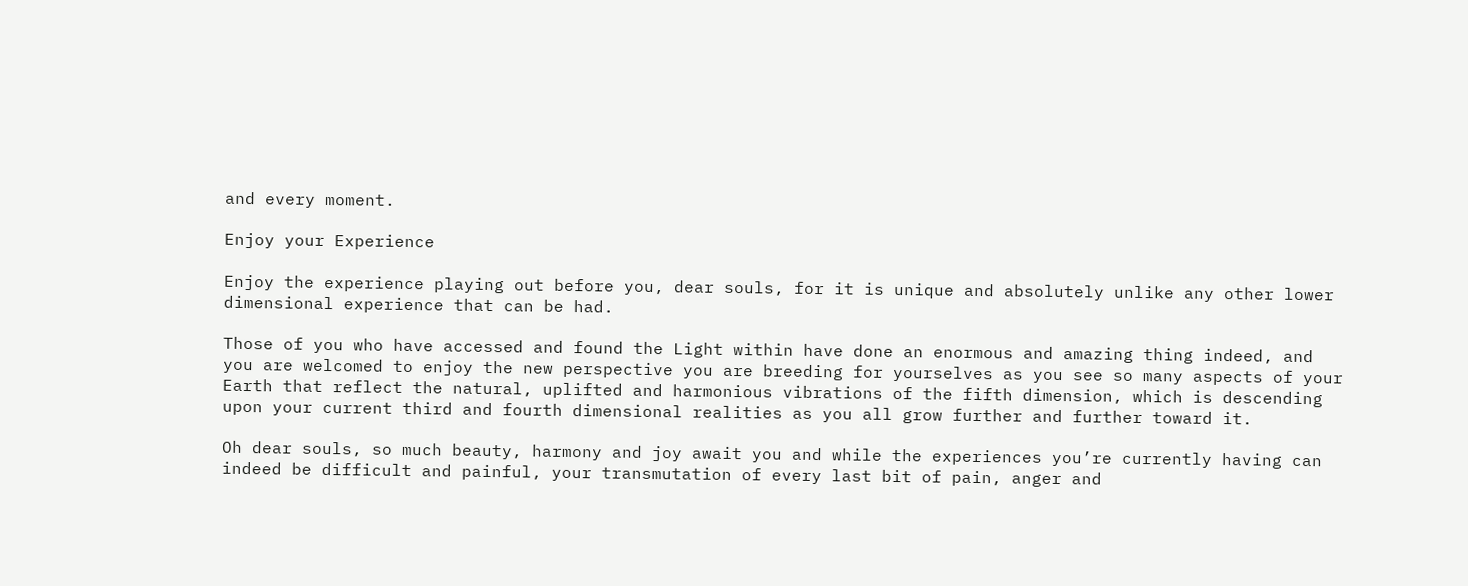and every moment.

Enjoy your Experience

Enjoy the experience playing out before you, dear souls, for it is unique and absolutely unlike any other lower dimensional experience that can be had.

Those of you who have accessed and found the Light within have done an enormous and amazing thing indeed, and you are welcomed to enjoy the new perspective you are breeding for yourselves as you see so many aspects of your Earth that reflect the natural, uplifted and harmonious vibrations of the fifth dimension, which is descending upon your current third and fourth dimensional realities as you all grow further and further toward it.

Oh dear souls, so much beauty, harmony and joy await you and while the experiences you’re currently having can indeed be difficult and painful, your transmutation of every last bit of pain, anger and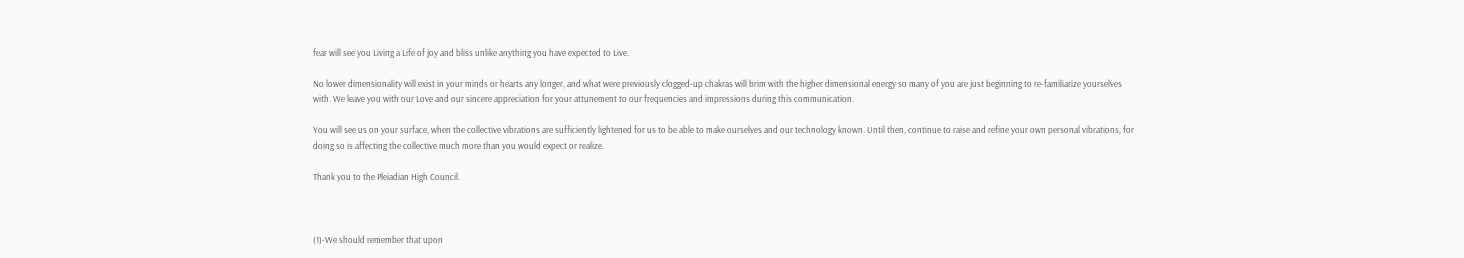fear will see you Living a Life of joy and bliss unlike anything you have expected to Live.

No lower dimensionality will exist in your minds or hearts any longer, and what were previously clogged-up chakras will brim with the higher dimensional energy so many of you are just beginning to re-familiarize yourselves with. We leave you with our Love and our sincere appreciation for your attunement to our frequencies and impressions during this communication.

You will see us on your surface, when the collective vibrations are sufficiently lightened for us to be able to make ourselves and our technology known. Until then, continue to raise and refine your own personal vibrations, for doing so is affecting the collective much more than you would expect or realize.

Thank you to the Pleiadian High Council.



(1)-We should remember that upon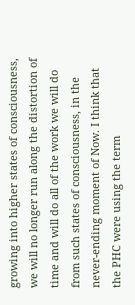growing into higher states of consciousness, we will no longer run along the distortion of time and will do all of the work we will do from such states of consciousness, in the never-ending moment of Now. I think that the PHC were using the term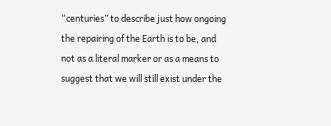“centuries” to describe just how ongoing the repairing of the Earth is to be, and not as a literal marker or as a means to suggest that we will still exist under the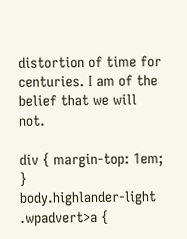distortion of time for centuries. I am of the belief that we will not.

div { margin-top: 1em; }
body.highlander-light .wpadvert>a {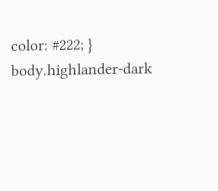color: #222; }
body.highlander-dark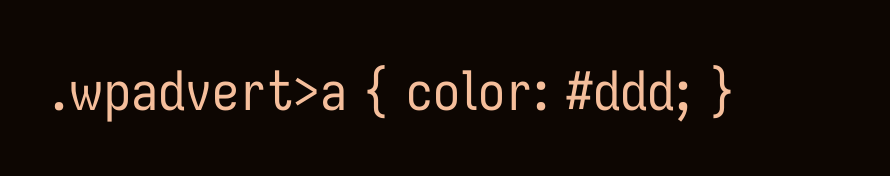.wpadvert>a { color: #ddd; }